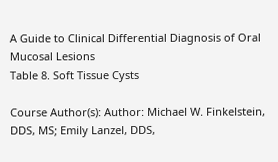A Guide to Clinical Differential Diagnosis of Oral Mucosal Lesions
Table 8. Soft Tissue Cysts

Course Author(s): Author: Michael W. Finkelstein, DDS, MS; Emily Lanzel, DDS,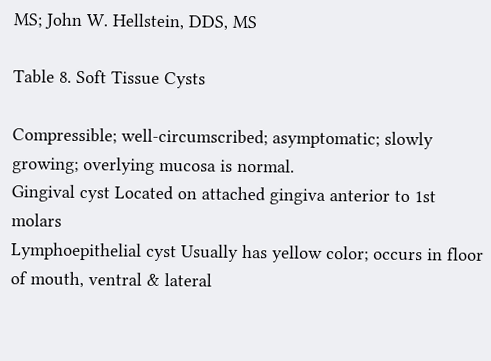MS; John W. Hellstein, DDS, MS

Table 8. Soft Tissue Cysts

Compressible; well-circumscribed; asymptomatic; slowly growing; overlying mucosa is normal.
Gingival cyst Located on attached gingiva anterior to 1st molars
Lymphoepithelial cyst Usually has yellow color; occurs in floor of mouth, ventral & lateral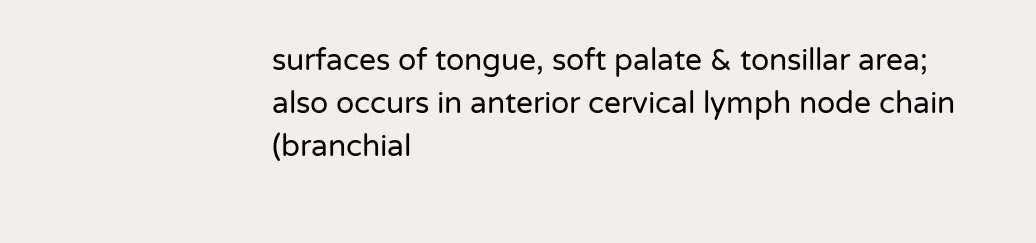surfaces of tongue, soft palate & tonsillar area; also occurs in anterior cervical lymph node chain (branchial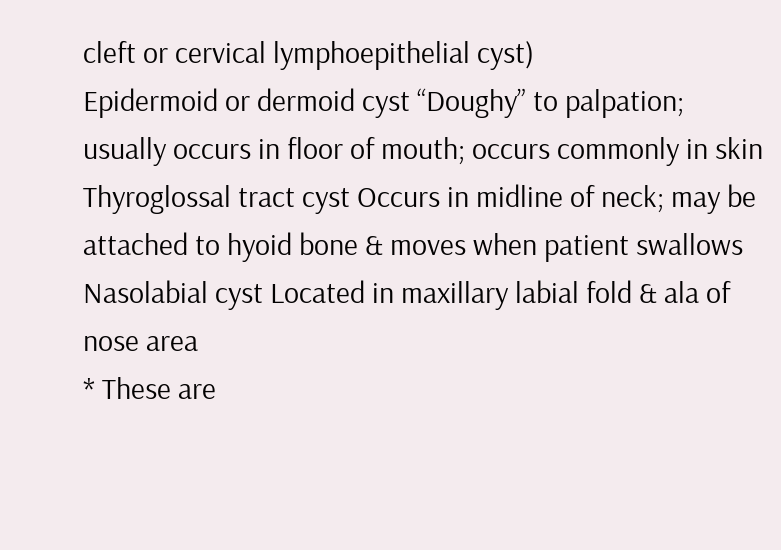cleft or cervical lymphoepithelial cyst)
Epidermoid or dermoid cyst “Doughy” to palpation; usually occurs in floor of mouth; occurs commonly in skin
Thyroglossal tract cyst Occurs in midline of neck; may be attached to hyoid bone & moves when patient swallows
Nasolabial cyst Located in maxillary labial fold & ala of nose area
* These are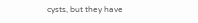cysts, but they have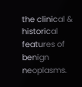the clinical & historical features of benign neoplasms.